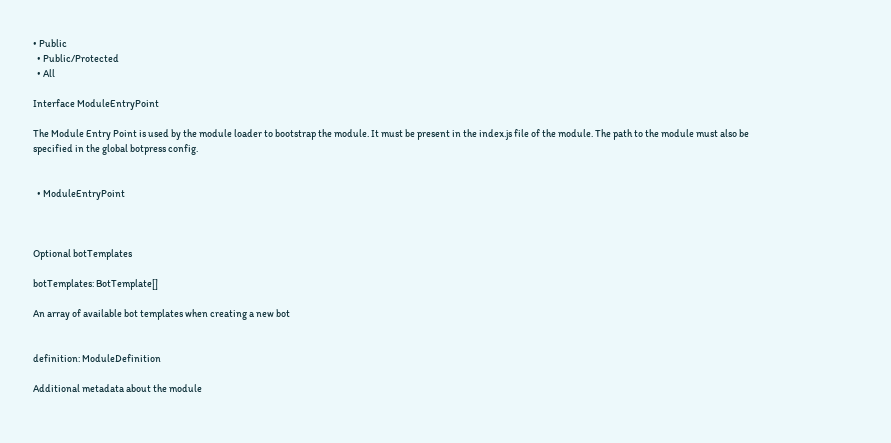• Public
  • Public/Protected
  • All

Interface ModuleEntryPoint

The Module Entry Point is used by the module loader to bootstrap the module. It must be present in the index.js file of the module. The path to the module must also be specified in the global botpress config.


  • ModuleEntryPoint



Optional botTemplates

botTemplates: BotTemplate[]

An array of available bot templates when creating a new bot


definition: ModuleDefinition

Additional metadata about the module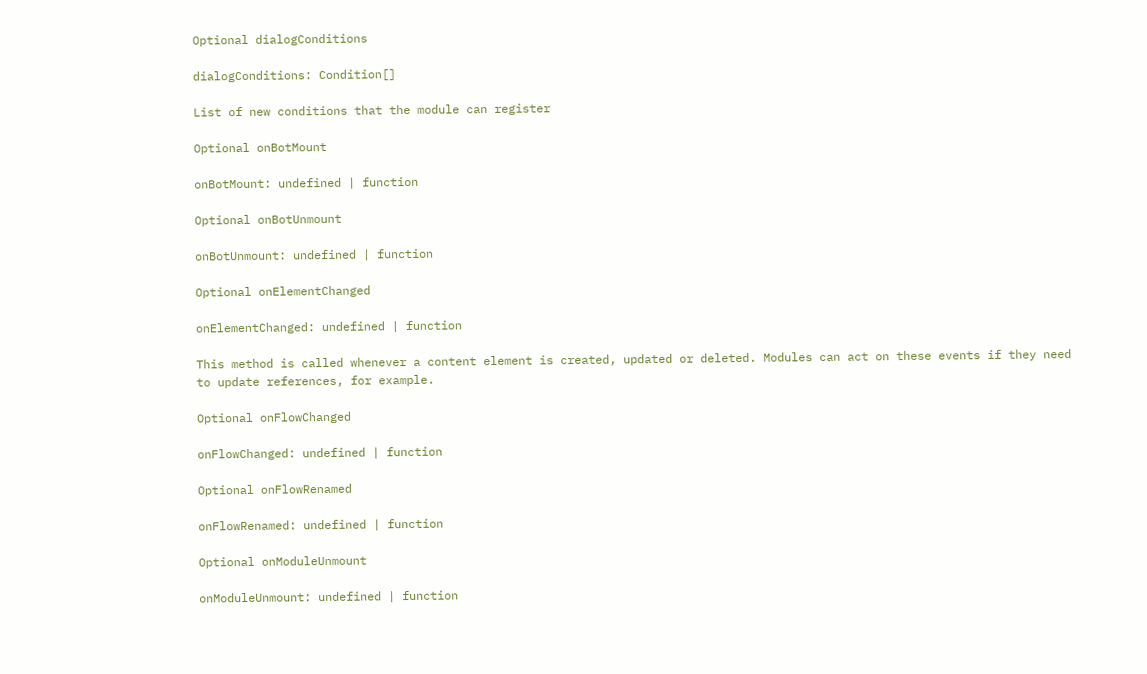Optional dialogConditions

dialogConditions: Condition[]

List of new conditions that the module can register

Optional onBotMount

onBotMount: undefined | function

Optional onBotUnmount

onBotUnmount: undefined | function

Optional onElementChanged

onElementChanged: undefined | function

This method is called whenever a content element is created, updated or deleted. Modules can act on these events if they need to update references, for example.

Optional onFlowChanged

onFlowChanged: undefined | function

Optional onFlowRenamed

onFlowRenamed: undefined | function

Optional onModuleUnmount

onModuleUnmount: undefined | function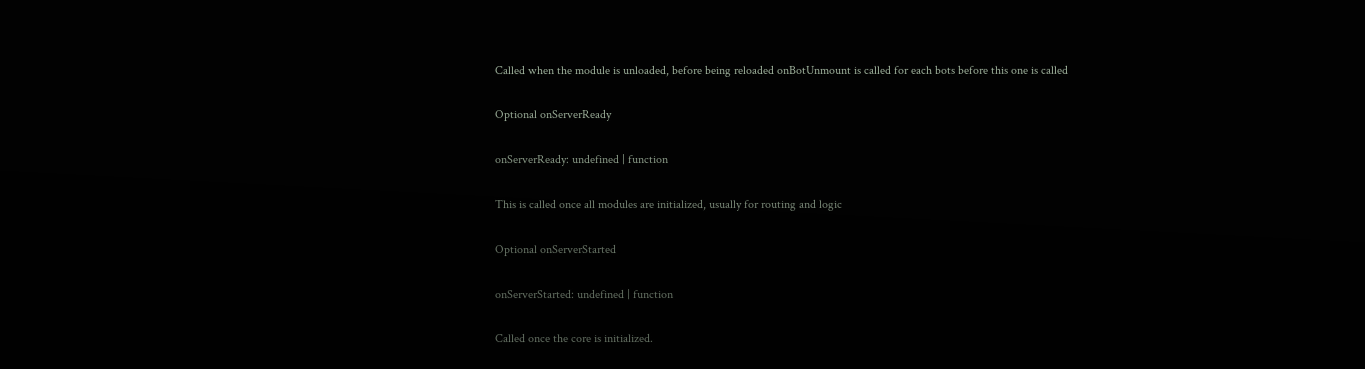Called when the module is unloaded, before being reloaded onBotUnmount is called for each bots before this one is called

Optional onServerReady

onServerReady: undefined | function

This is called once all modules are initialized, usually for routing and logic

Optional onServerStarted

onServerStarted: undefined | function

Called once the core is initialized.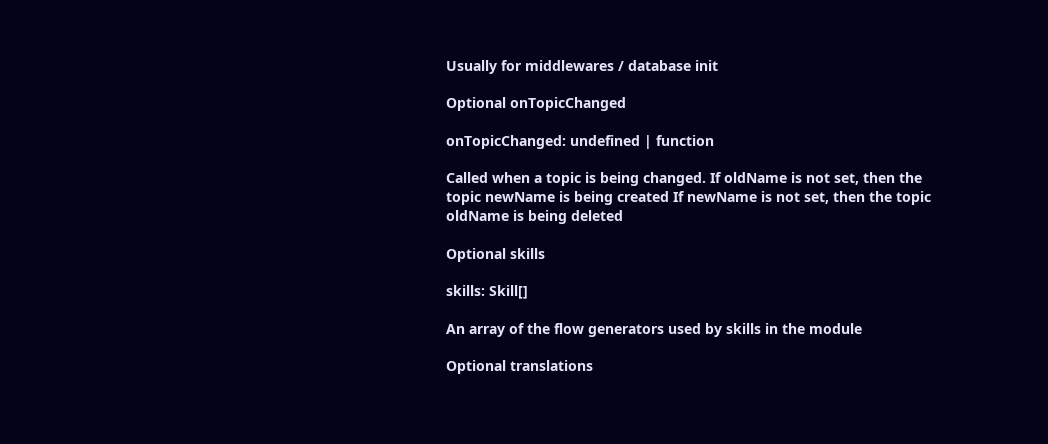Usually for middlewares / database init

Optional onTopicChanged

onTopicChanged: undefined | function

Called when a topic is being changed. If oldName is not set, then the topic newName is being created If newName is not set, then the topic oldName is being deleted

Optional skills

skills: Skill[]

An array of the flow generators used by skills in the module

Optional translations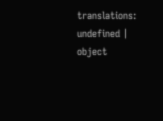translations: undefined | object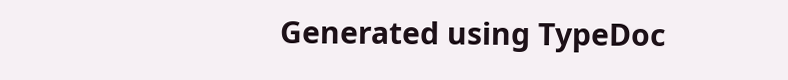Generated using TypeDoc